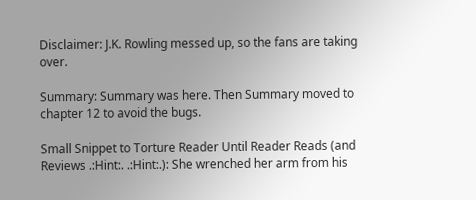Disclaimer: J.K. Rowling messed up, so the fans are taking over.

Summary: Summary was here. Then Summary moved to chapter 12 to avoid the bugs.

Small Snippet to Torture Reader Until Reader Reads (and Reviews .:Hint:. .:Hint:.): She wrenched her arm from his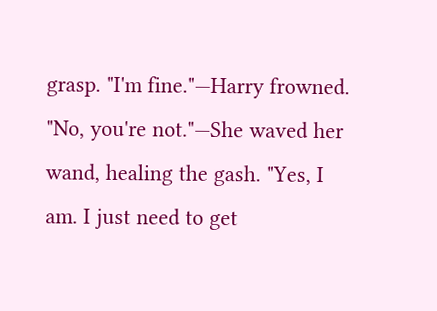grasp. "I'm fine."—Harry frowned. "No, you're not."—She waved her wand, healing the gash. "Yes, I am. I just need to get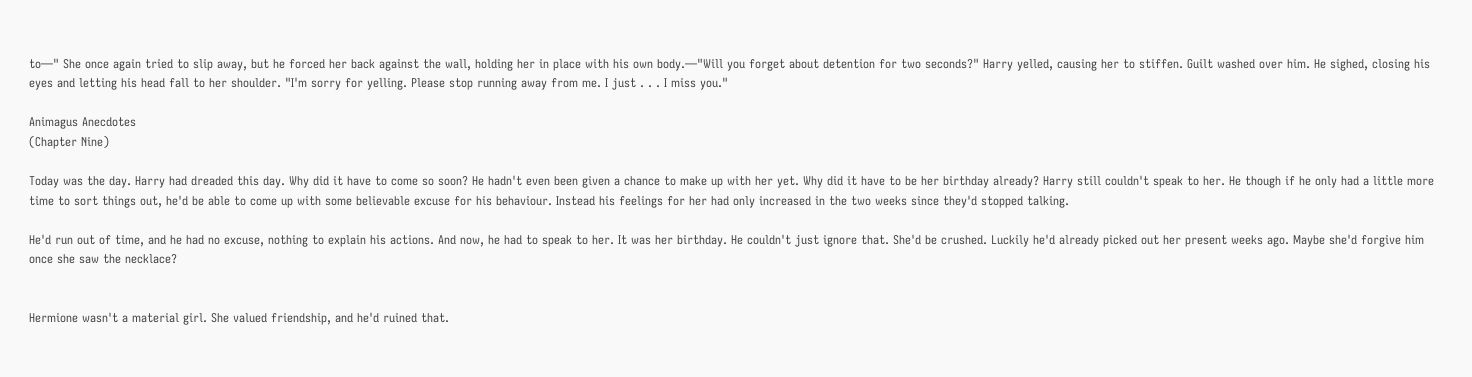to—" She once again tried to slip away, but he forced her back against the wall, holding her in place with his own body.—"Will you forget about detention for two seconds?" Harry yelled, causing her to stiffen. Guilt washed over him. He sighed, closing his eyes and letting his head fall to her shoulder. "I'm sorry for yelling. Please stop running away from me. I just . . . I miss you."

Animagus Anecdotes
(Chapter Nine)

Today was the day. Harry had dreaded this day. Why did it have to come so soon? He hadn't even been given a chance to make up with her yet. Why did it have to be her birthday already? Harry still couldn't speak to her. He though if he only had a little more time to sort things out, he'd be able to come up with some believable excuse for his behaviour. Instead his feelings for her had only increased in the two weeks since they'd stopped talking.

He'd run out of time, and he had no excuse, nothing to explain his actions. And now, he had to speak to her. It was her birthday. He couldn't just ignore that. She'd be crushed. Luckily he'd already picked out her present weeks ago. Maybe she'd forgive him once she saw the necklace?


Hermione wasn't a material girl. She valued friendship, and he'd ruined that.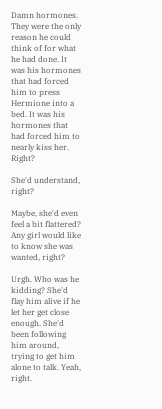Damn hormones. They were the only reason he could think of for what he had done. It was his hormones that had forced him to press Hermione into a bed. It was his hormones that had forced him to nearly kiss her. Right?

She'd understand, right?

Maybe, she'd even feel a bit flattered? Any girl would like to know she was wanted, right?

Urgh. Who was he kidding? She'd flay him alive if he let her get close enough. She'd been following him around, trying to get him alone to talk. Yeah, right.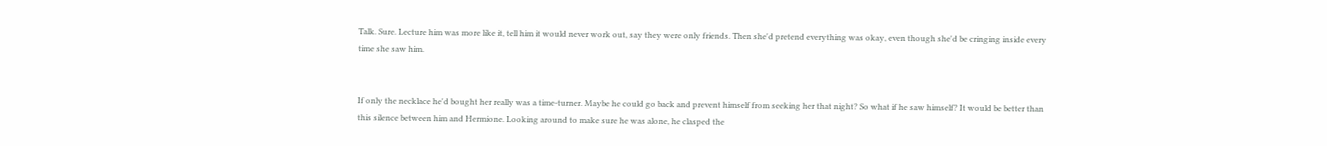Talk. Sure. Lecture him was more like it, tell him it would never work out, say they were only friends. Then she'd pretend everything was okay, even though she'd be cringing inside every time she saw him.


If only the necklace he'd bought her really was a time-turner. Maybe he could go back and prevent himself from seeking her that night? So what if he saw himself? It would be better than this silence between him and Hermione. Looking around to make sure he was alone, he clasped the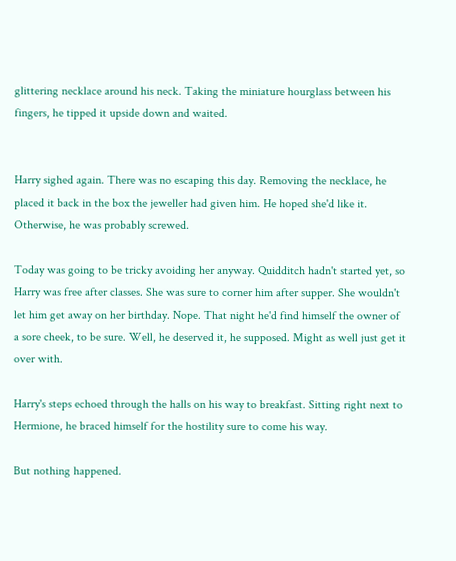glittering necklace around his neck. Taking the miniature hourglass between his fingers, he tipped it upside down and waited.


Harry sighed again. There was no escaping this day. Removing the necklace, he placed it back in the box the jeweller had given him. He hoped she'd like it. Otherwise, he was probably screwed.

Today was going to be tricky avoiding her anyway. Quidditch hadn't started yet, so Harry was free after classes. She was sure to corner him after supper. She wouldn't let him get away on her birthday. Nope. That night he'd find himself the owner of a sore cheek, to be sure. Well, he deserved it, he supposed. Might as well just get it over with.

Harry's steps echoed through the halls on his way to breakfast. Sitting right next to Hermione, he braced himself for the hostility sure to come his way.

But nothing happened.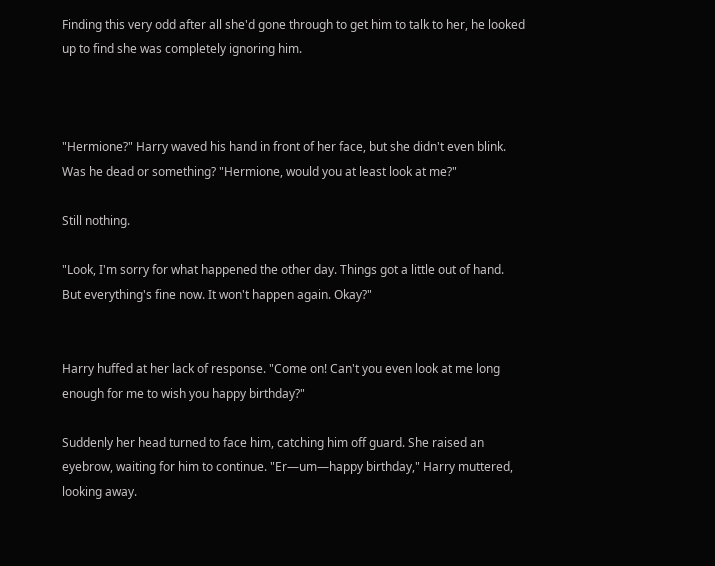Finding this very odd after all she'd gone through to get him to talk to her, he looked up to find she was completely ignoring him.



"Hermione?" Harry waved his hand in front of her face, but she didn't even blink. Was he dead or something? "Hermione, would you at least look at me?"

Still nothing.

"Look, I'm sorry for what happened the other day. Things got a little out of hand. But everything's fine now. It won't happen again. Okay?"


Harry huffed at her lack of response. "Come on! Can't you even look at me long enough for me to wish you happy birthday?"

Suddenly her head turned to face him, catching him off guard. She raised an eyebrow, waiting for him to continue. "Er—um—happy birthday," Harry muttered, looking away.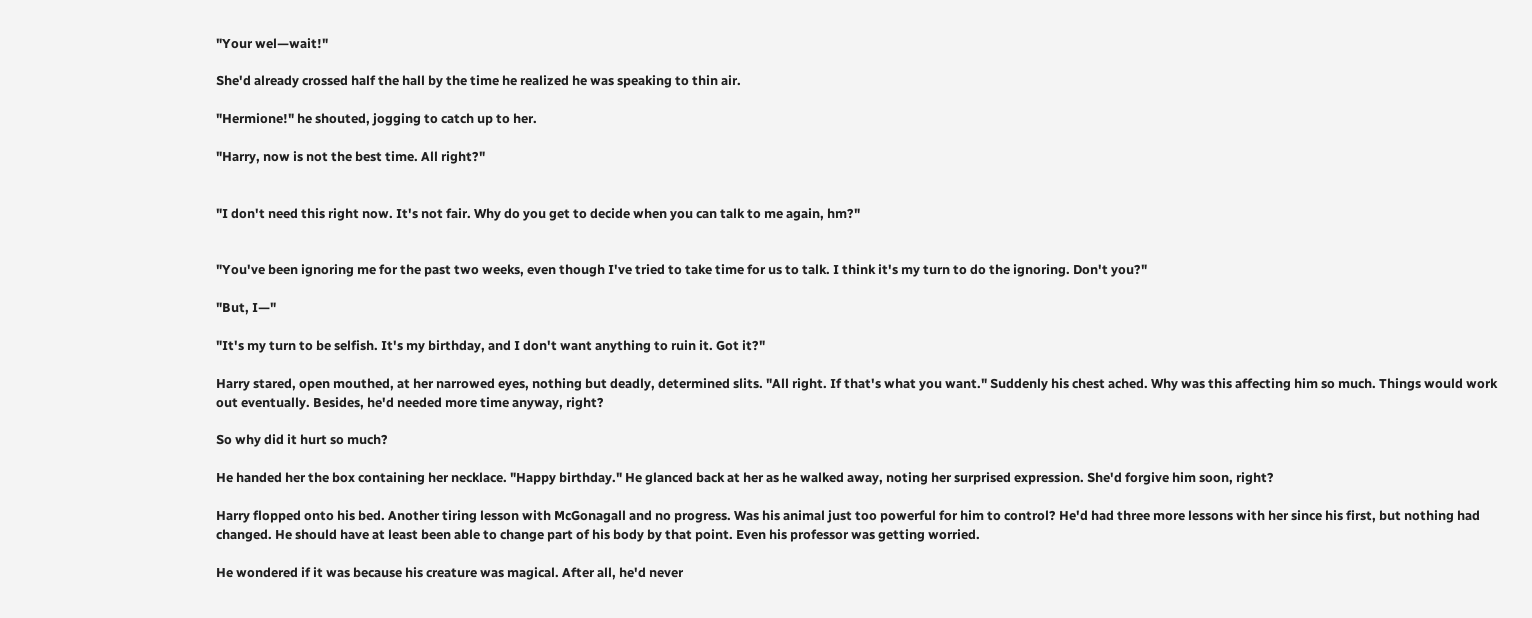"Your wel—wait!"

She'd already crossed half the hall by the time he realized he was speaking to thin air.

"Hermione!" he shouted, jogging to catch up to her.

"Harry, now is not the best time. All right?"


"I don't need this right now. It's not fair. Why do you get to decide when you can talk to me again, hm?"


"You've been ignoring me for the past two weeks, even though I've tried to take time for us to talk. I think it's my turn to do the ignoring. Don't you?"

"But, I—"

"It's my turn to be selfish. It's my birthday, and I don't want anything to ruin it. Got it?"

Harry stared, open mouthed, at her narrowed eyes, nothing but deadly, determined slits. "All right. If that's what you want." Suddenly his chest ached. Why was this affecting him so much. Things would work out eventually. Besides, he'd needed more time anyway, right?

So why did it hurt so much?

He handed her the box containing her necklace. "Happy birthday." He glanced back at her as he walked away, noting her surprised expression. She'd forgive him soon, right?

Harry flopped onto his bed. Another tiring lesson with McGonagall and no progress. Was his animal just too powerful for him to control? He'd had three more lessons with her since his first, but nothing had changed. He should have at least been able to change part of his body by that point. Even his professor was getting worried.

He wondered if it was because his creature was magical. After all, he'd never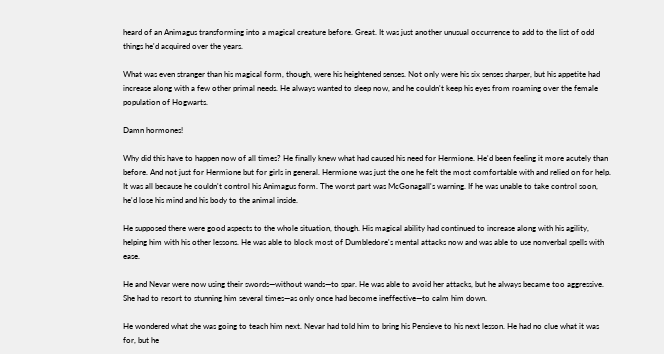heard of an Animagus transforming into a magical creature before. Great. It was just another unusual occurrence to add to the list of odd things he'd acquired over the years.

What was even stranger than his magical form, though, were his heightened senses. Not only were his six senses sharper, but his appetite had increase along with a few other primal needs. He always wanted to sleep now, and he couldn't keep his eyes from roaming over the female population of Hogwarts.

Damn hormones!

Why did this have to happen now of all times? He finally knew what had caused his need for Hermione. He'd been feeling it more acutely than before. And not just for Hermione but for girls in general. Hermione was just the one he felt the most comfortable with and relied on for help. It was all because he couldn't control his Animagus form. The worst part was McGonagall's warning. If he was unable to take control soon, he'd lose his mind and his body to the animal inside.

He supposed there were good aspects to the whole situation, though. His magical ability had continued to increase along with his agility, helping him with his other lessons. He was able to block most of Dumbledore's mental attacks now and was able to use nonverbal spells with ease.

He and Nevar were now using their swords—without wands—to spar. He was able to avoid her attacks, but he always became too aggressive. She had to resort to stunning him several times—as only once had become ineffective—to calm him down.

He wondered what she was going to teach him next. Nevar had told him to bring his Pensieve to his next lesson. He had no clue what it was for, but he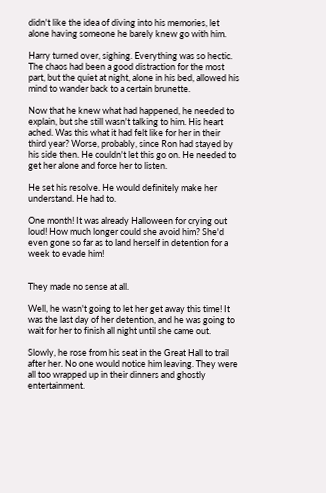didn't like the idea of diving into his memories, let alone having someone he barely knew go with him.

Harry turned over, sighing. Everything was so hectic. The chaos had been a good distraction for the most part, but the quiet at night, alone in his bed, allowed his mind to wander back to a certain brunette.

Now that he knew what had happened, he needed to explain, but she still wasn't talking to him. His heart ached. Was this what it had felt like for her in their third year? Worse, probably, since Ron had stayed by his side then. He couldn't let this go on. He needed to get her alone and force her to listen.

He set his resolve. He would definitely make her understand. He had to.

One month! It was already Halloween for crying out loud! How much longer could she avoid him? She'd even gone so far as to land herself in detention for a week to evade him!


They made no sense at all.

Well, he wasn't going to let her get away this time! It was the last day of her detention, and he was going to wait for her to finish all night until she came out.

Slowly, he rose from his seat in the Great Hall to trail after her. No one would notice him leaving. They were all too wrapped up in their dinners and ghostly entertainment.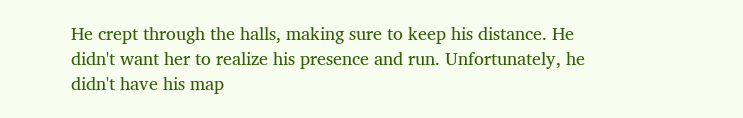He crept through the halls, making sure to keep his distance. He didn't want her to realize his presence and run. Unfortunately, he didn't have his map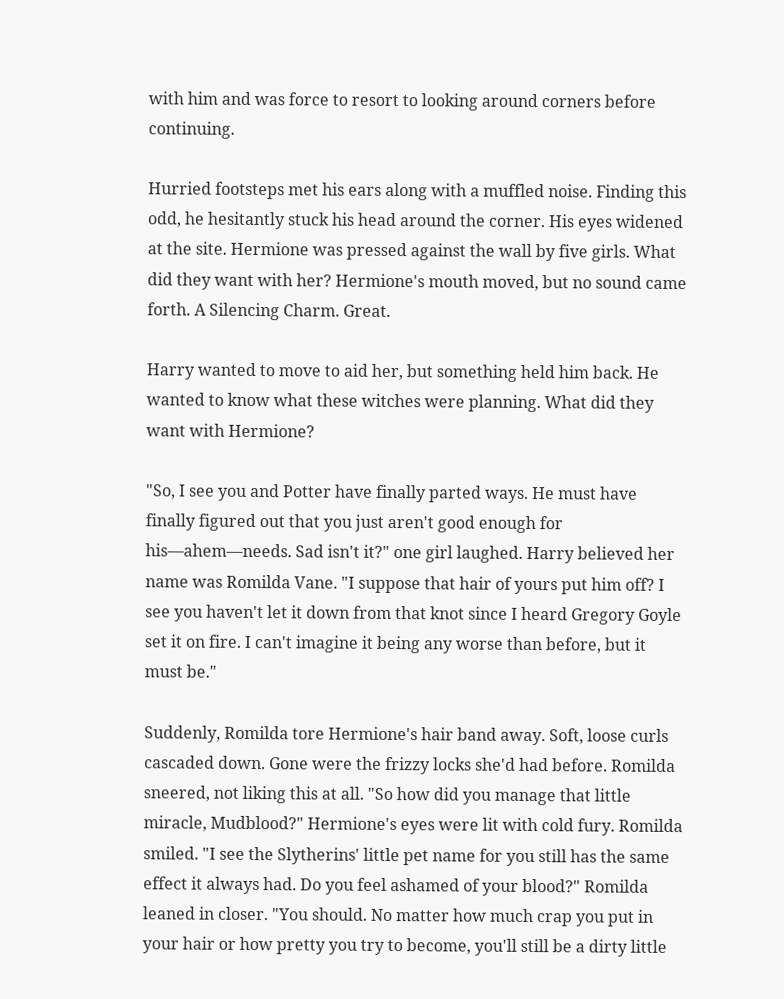with him and was force to resort to looking around corners before continuing.

Hurried footsteps met his ears along with a muffled noise. Finding this odd, he hesitantly stuck his head around the corner. His eyes widened at the site. Hermione was pressed against the wall by five girls. What did they want with her? Hermione's mouth moved, but no sound came forth. A Silencing Charm. Great.

Harry wanted to move to aid her, but something held him back. He wanted to know what these witches were planning. What did they want with Hermione?

"So, I see you and Potter have finally parted ways. He must have finally figured out that you just aren't good enough for his—ahem—needs. Sad isn't it?" one girl laughed. Harry believed her name was Romilda Vane. "I suppose that hair of yours put him off? I see you haven't let it down from that knot since I heard Gregory Goyle set it on fire. I can't imagine it being any worse than before, but it must be."

Suddenly, Romilda tore Hermione's hair band away. Soft, loose curls cascaded down. Gone were the frizzy locks she'd had before. Romilda sneered, not liking this at all. "So how did you manage that little miracle, Mudblood?" Hermione's eyes were lit with cold fury. Romilda smiled. "I see the Slytherins' little pet name for you still has the same effect it always had. Do you feel ashamed of your blood?" Romilda leaned in closer. "You should. No matter how much crap you put in your hair or how pretty you try to become, you'll still be a dirty little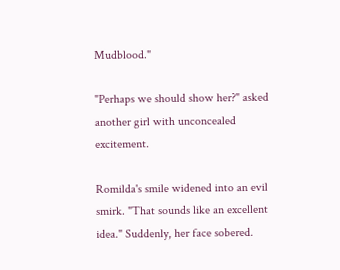Mudblood."

"Perhaps we should show her?" asked another girl with unconcealed excitement.

Romilda's smile widened into an evil smirk. "That sounds like an excellent idea." Suddenly, her face sobered.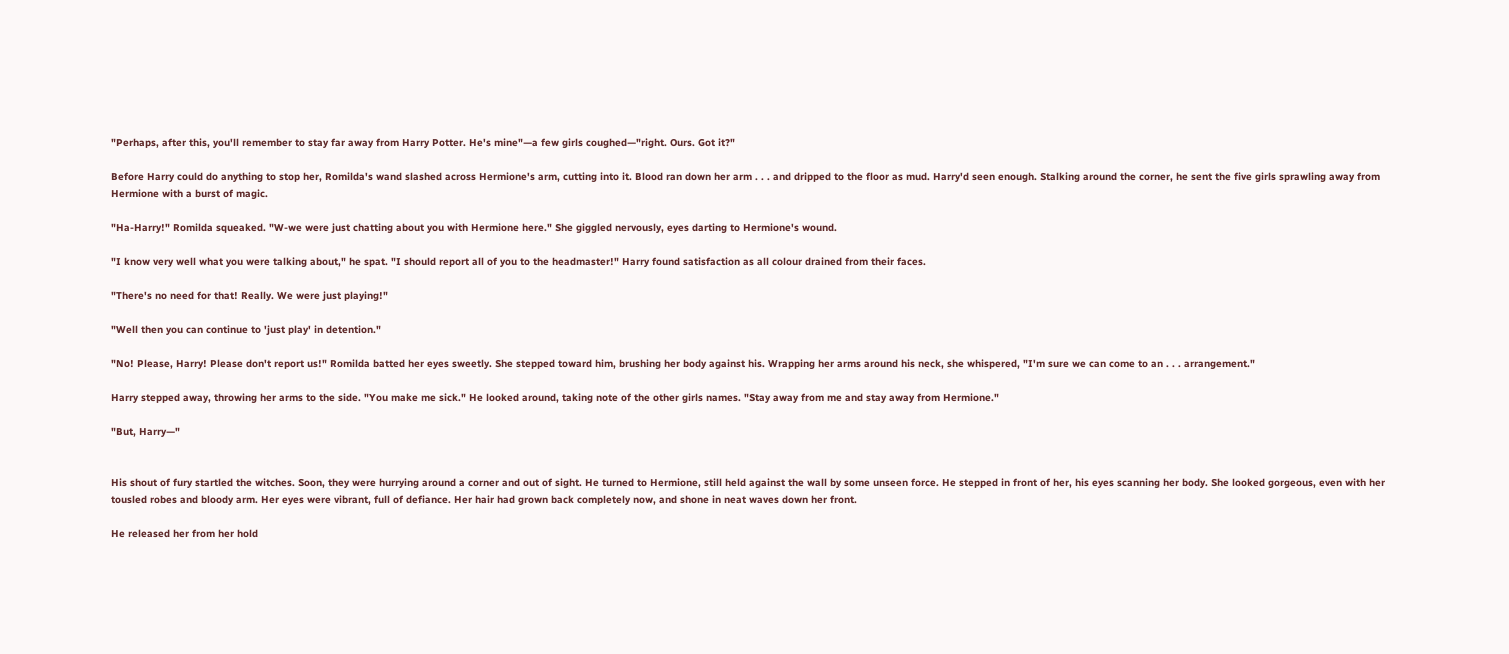"Perhaps, after this, you'll remember to stay far away from Harry Potter. He's mine"—a few girls coughed—"right. Ours. Got it?"

Before Harry could do anything to stop her, Romilda's wand slashed across Hermione's arm, cutting into it. Blood ran down her arm . . . and dripped to the floor as mud. Harry'd seen enough. Stalking around the corner, he sent the five girls sprawling away from Hermione with a burst of magic.

"Ha-Harry!" Romilda squeaked. "W-we were just chatting about you with Hermione here." She giggled nervously, eyes darting to Hermione's wound.

"I know very well what you were talking about," he spat. "I should report all of you to the headmaster!" Harry found satisfaction as all colour drained from their faces.

"There's no need for that! Really. We were just playing!"

"Well then you can continue to 'just play' in detention."

"No! Please, Harry! Please don't report us!" Romilda batted her eyes sweetly. She stepped toward him, brushing her body against his. Wrapping her arms around his neck, she whispered, "I'm sure we can come to an . . . arrangement."

Harry stepped away, throwing her arms to the side. "You make me sick." He looked around, taking note of the other girls names. "Stay away from me and stay away from Hermione."

"But, Harry—"


His shout of fury startled the witches. Soon, they were hurrying around a corner and out of sight. He turned to Hermione, still held against the wall by some unseen force. He stepped in front of her, his eyes scanning her body. She looked gorgeous, even with her tousled robes and bloody arm. Her eyes were vibrant, full of defiance. Her hair had grown back completely now, and shone in neat waves down her front.

He released her from her hold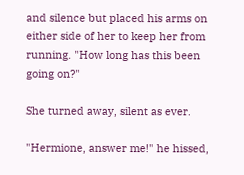and silence but placed his arms on either side of her to keep her from running. "How long has this been going on?"

She turned away, silent as ever.

"Hermione, answer me!" he hissed,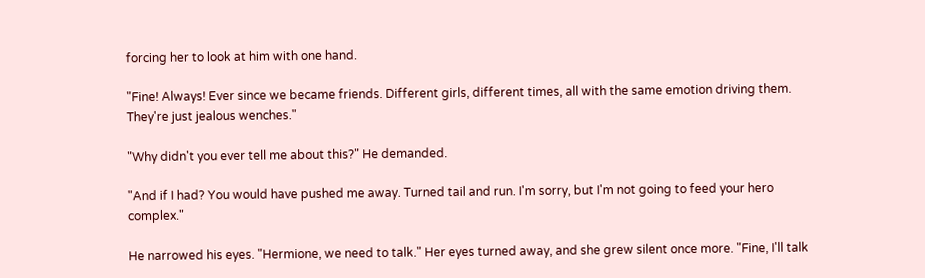forcing her to look at him with one hand.

"Fine! Always! Ever since we became friends. Different girls, different times, all with the same emotion driving them. They're just jealous wenches."

"Why didn't you ever tell me about this?" He demanded.

"And if I had? You would have pushed me away. Turned tail and run. I'm sorry, but I'm not going to feed your hero complex."

He narrowed his eyes. "Hermione, we need to talk." Her eyes turned away, and she grew silent once more. "Fine, I'll talk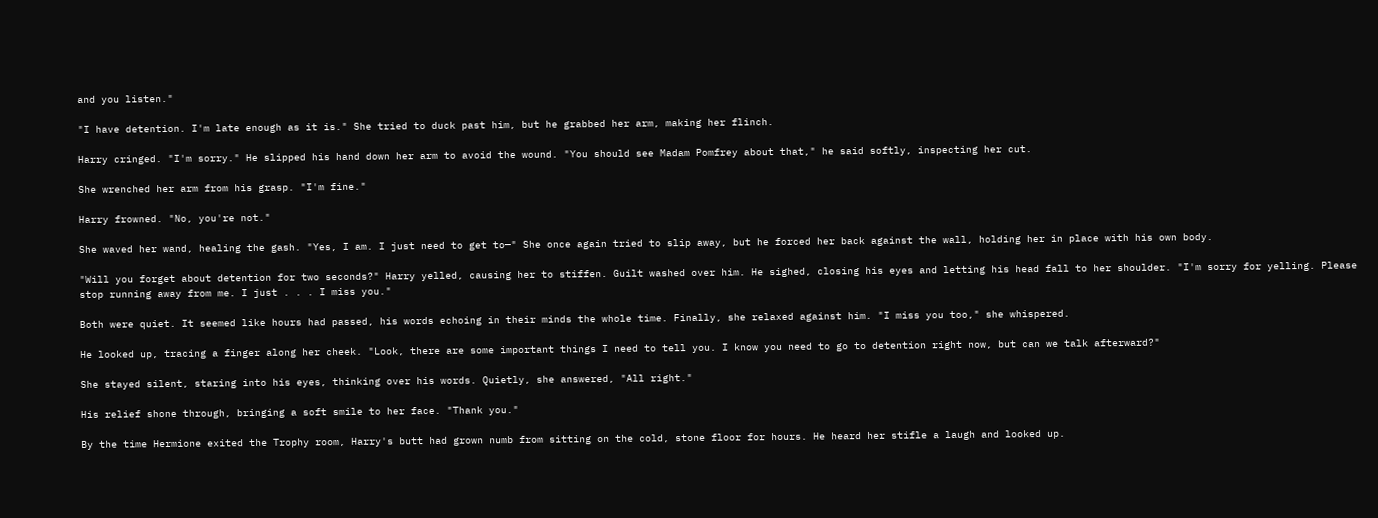and you listen."

"I have detention. I'm late enough as it is." She tried to duck past him, but he grabbed her arm, making her flinch.

Harry cringed. "I'm sorry." He slipped his hand down her arm to avoid the wound. "You should see Madam Pomfrey about that," he said softly, inspecting her cut.

She wrenched her arm from his grasp. "I'm fine."

Harry frowned. "No, you're not."

She waved her wand, healing the gash. "Yes, I am. I just need to get to—" She once again tried to slip away, but he forced her back against the wall, holding her in place with his own body.

"Will you forget about detention for two seconds?" Harry yelled, causing her to stiffen. Guilt washed over him. He sighed, closing his eyes and letting his head fall to her shoulder. "I'm sorry for yelling. Please stop running away from me. I just . . . I miss you."

Both were quiet. It seemed like hours had passed, his words echoing in their minds the whole time. Finally, she relaxed against him. "I miss you too," she whispered.

He looked up, tracing a finger along her cheek. "Look, there are some important things I need to tell you. I know you need to go to detention right now, but can we talk afterward?"

She stayed silent, staring into his eyes, thinking over his words. Quietly, she answered, "All right."

His relief shone through, bringing a soft smile to her face. "Thank you."

By the time Hermione exited the Trophy room, Harry's butt had grown numb from sitting on the cold, stone floor for hours. He heard her stifle a laugh and looked up.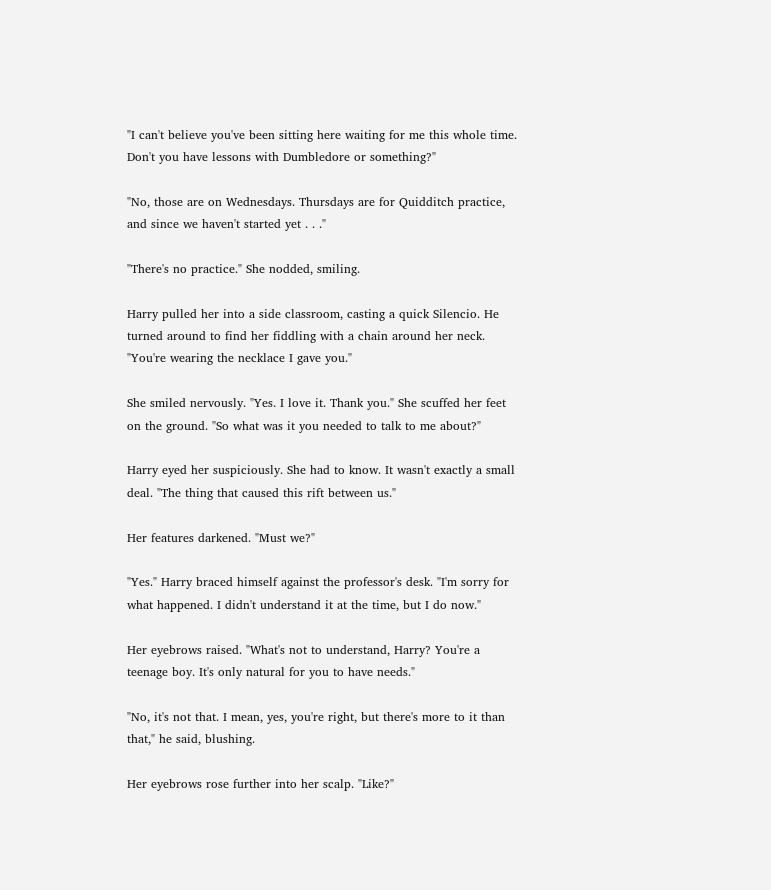"I can't believe you've been sitting here waiting for me this whole time. Don't you have lessons with Dumbledore or something?"

"No, those are on Wednesdays. Thursdays are for Quidditch practice, and since we haven't started yet . . ."

"There's no practice." She nodded, smiling.

Harry pulled her into a side classroom, casting a quick Silencio. He turned around to find her fiddling with a chain around her neck. "You're wearing the necklace I gave you."

She smiled nervously. "Yes. I love it. Thank you." She scuffed her feet on the ground. "So what was it you needed to talk to me about?"

Harry eyed her suspiciously. She had to know. It wasn't exactly a small deal. "The thing that caused this rift between us."

Her features darkened. "Must we?"

"Yes." Harry braced himself against the professor's desk. "I'm sorry for what happened. I didn't understand it at the time, but I do now."

Her eyebrows raised. "What's not to understand, Harry? You're a teenage boy. It's only natural for you to have needs."

"No, it's not that. I mean, yes, you're right, but there's more to it than that," he said, blushing.

Her eyebrows rose further into her scalp. "Like?"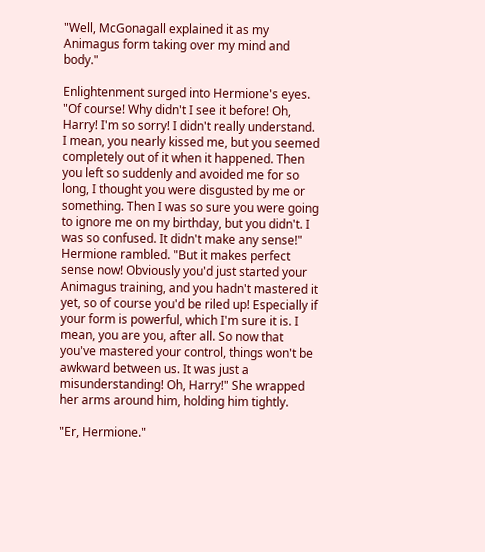"Well, McGonagall explained it as my Animagus form taking over my mind and body."

Enlightenment surged into Hermione's eyes. "Of course! Why didn't I see it before! Oh, Harry! I'm so sorry! I didn't really understand. I mean, you nearly kissed me, but you seemed completely out of it when it happened. Then you left so suddenly and avoided me for so long, I thought you were disgusted by me or something. Then I was so sure you were going to ignore me on my birthday, but you didn't. I was so confused. It didn't make any sense!" Hermione rambled. "But it makes perfect sense now! Obviously you'd just started your Animagus training, and you hadn't mastered it yet, so of course you'd be riled up! Especially if your form is powerful, which I'm sure it is. I mean, you are you, after all. So now that you've mastered your control, things won't be awkward between us. It was just a misunderstanding! Oh, Harry!" She wrapped her arms around him, holding him tightly.

"Er, Hermione."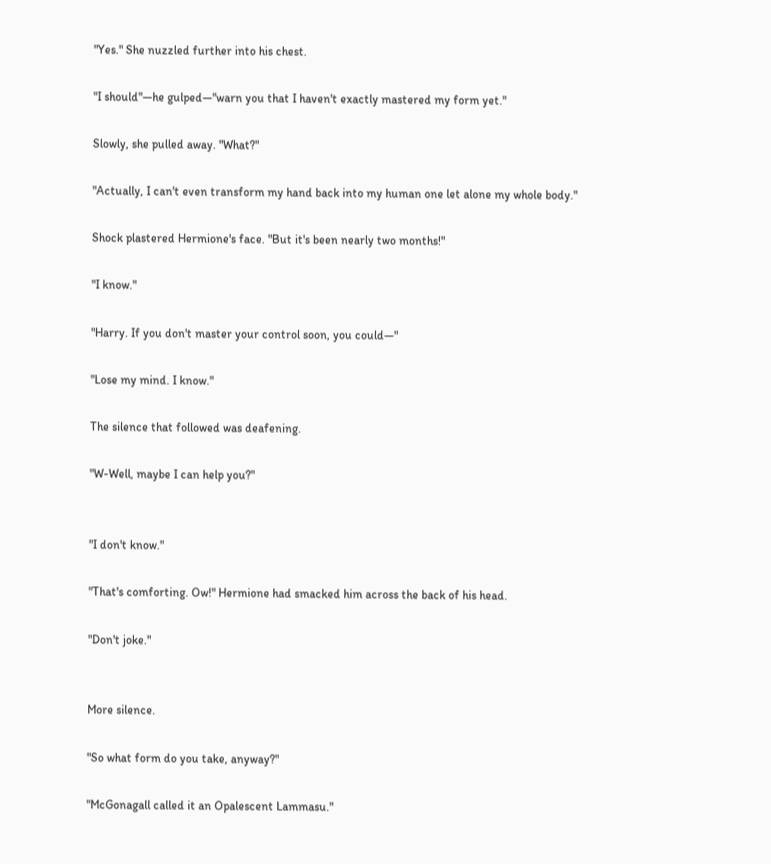"Yes." She nuzzled further into his chest.

"I should"—he gulped—"warn you that I haven't exactly mastered my form yet."

Slowly, she pulled away. "What?"

"Actually, I can't even transform my hand back into my human one let alone my whole body."

Shock plastered Hermione's face. "But it's been nearly two months!"

"I know."

"Harry. If you don't master your control soon, you could—"

"Lose my mind. I know."

The silence that followed was deafening.

"W-Well, maybe I can help you?"


"I don't know."

"That's comforting. Ow!" Hermione had smacked him across the back of his head.

"Don't joke."


More silence.

"So what form do you take, anyway?"

"McGonagall called it an Opalescent Lammasu."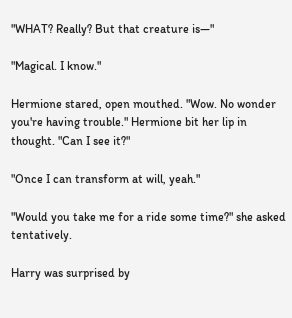"WHAT? Really? But that creature is—"

"Magical. I know."

Hermione stared, open mouthed. "Wow. No wonder you're having trouble." Hermione bit her lip in thought. "Can I see it?"

"Once I can transform at will, yeah."

"Would you take me for a ride some time?" she asked tentatively.

Harry was surprised by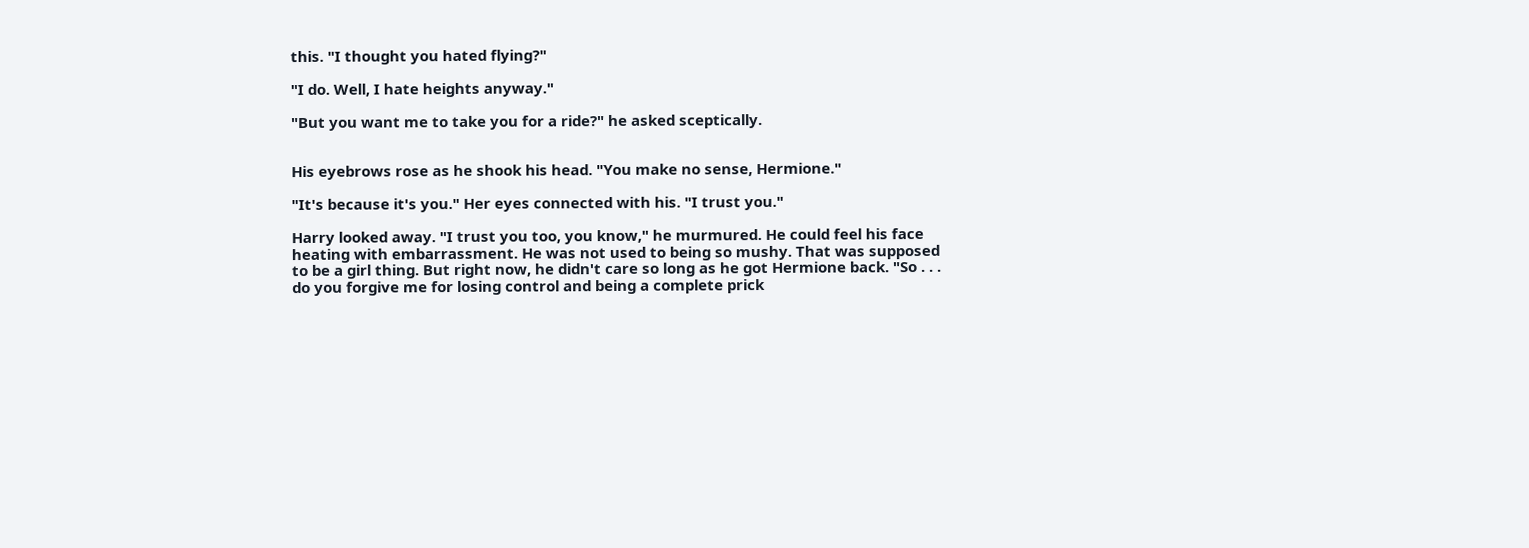this. "I thought you hated flying?"

"I do. Well, I hate heights anyway."

"But you want me to take you for a ride?" he asked sceptically.


His eyebrows rose as he shook his head. "You make no sense, Hermione."

"It's because it's you." Her eyes connected with his. "I trust you."

Harry looked away. "I trust you too, you know," he murmured. He could feel his face heating with embarrassment. He was not used to being so mushy. That was supposed to be a girl thing. But right now, he didn't care so long as he got Hermione back. "So . . . do you forgive me for losing control and being a complete prick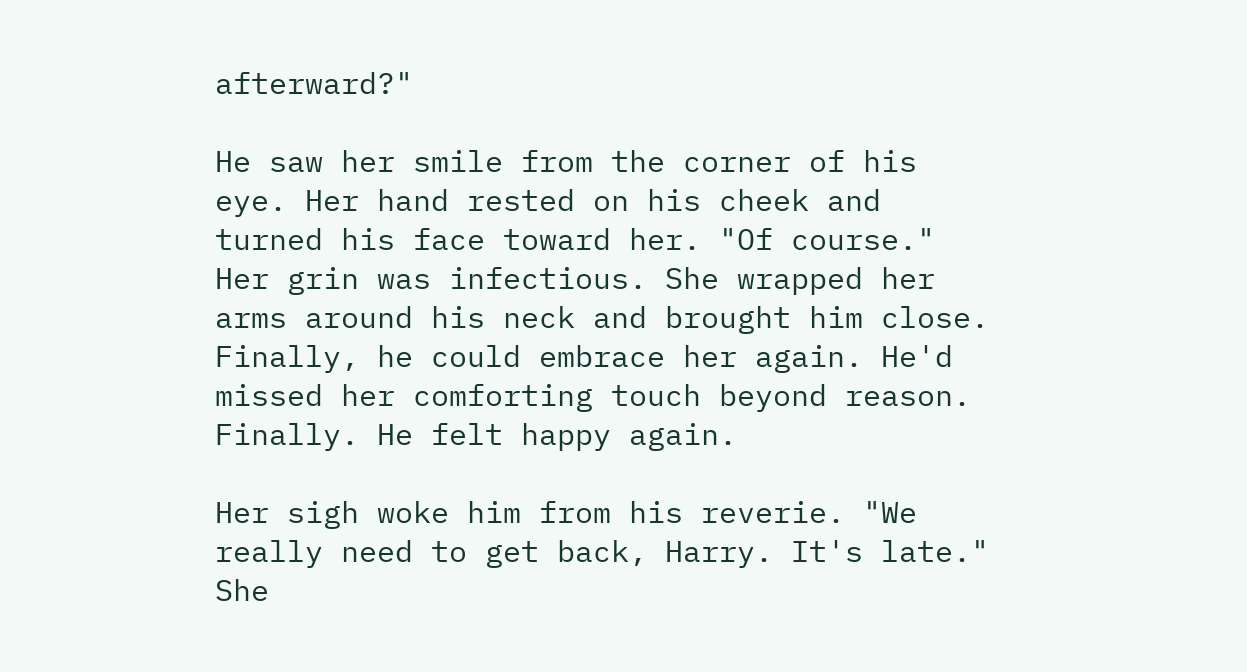afterward?"

He saw her smile from the corner of his eye. Her hand rested on his cheek and turned his face toward her. "Of course." Her grin was infectious. She wrapped her arms around his neck and brought him close. Finally, he could embrace her again. He'd missed her comforting touch beyond reason. Finally. He felt happy again.

Her sigh woke him from his reverie. "We really need to get back, Harry. It's late." She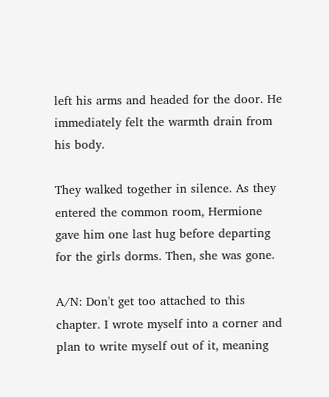left his arms and headed for the door. He immediately felt the warmth drain from his body.

They walked together in silence. As they entered the common room, Hermione gave him one last hug before departing for the girls dorms. Then, she was gone.

A/N: Don't get too attached to this chapter. I wrote myself into a corner and plan to write myself out of it, meaning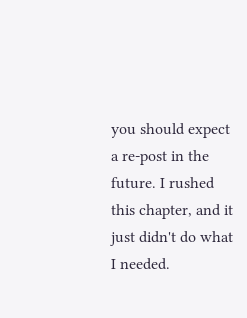you should expect a re-post in the future. I rushed this chapter, and it just didn't do what I needed.